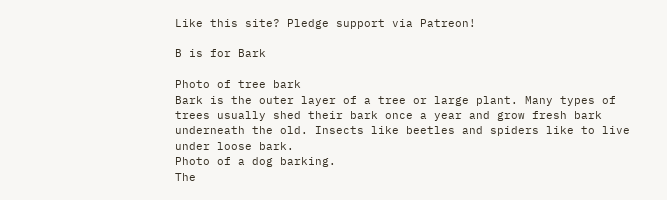Like this site? Pledge support via Patreon!

B is for Bark

Photo of tree bark
Bark is the outer layer of a tree or large plant. Many types of trees usually shed their bark once a year and grow fresh bark underneath the old. Insects like beetles and spiders like to live under loose bark.
Photo of a dog barking.
The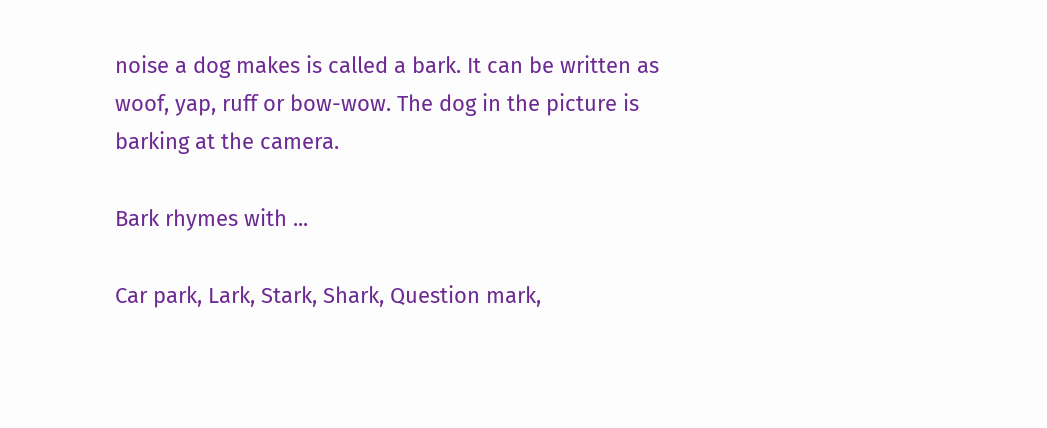noise a dog makes is called a bark. It can be written as woof, yap, ruff or bow-wow. The dog in the picture is barking at the camera.

Bark rhymes with ...

Car park, Lark, Stark, Shark, Question mark,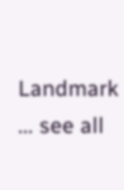Landmark ... see all